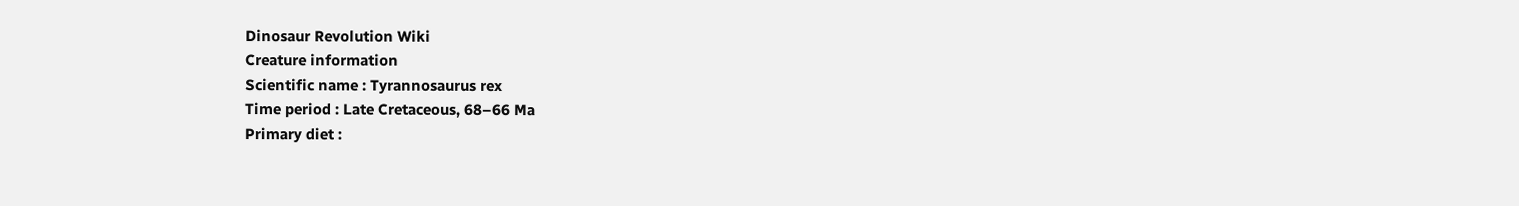Dinosaur Revolution Wiki
Creature information
Scientific name : Tyrannosaurus rex
Time period : Late Cretaceous, 68–66 Ma
Primary diet :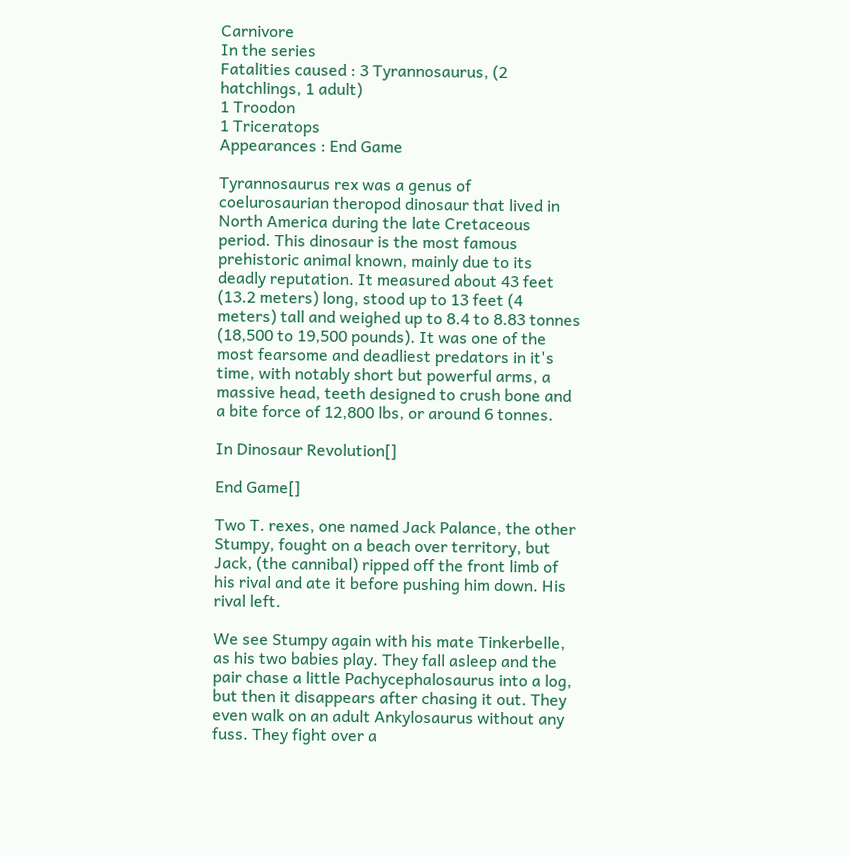Carnivore
In the series
Fatalities caused : 3 Tyrannosaurus, (2 hatchlings, 1 adult)
1 Troodon
1 Triceratops
Appearances : End Game

Tyrannosaurus rex was a genus of coelurosaurian theropod dinosaur that lived in North America during the late Cretaceous period. This dinosaur is the most famous prehistoric animal known, mainly due to its deadly reputation. It measured about 43 feet (13.2 meters) long, stood up to 13 feet (4 meters) tall and weighed up to 8.4 to 8.83 tonnes (18,500 to 19,500 pounds). It was one of the most fearsome and deadliest predators in it's time, with notably short but powerful arms, a massive head, teeth designed to crush bone and a bite force of 12,800 lbs, or around 6 tonnes.

In Dinosaur Revolution[]

End Game[]

Two T. rexes, one named Jack Palance, the other Stumpy, fought on a beach over territory, but Jack, (the cannibal) ripped off the front limb of his rival and ate it before pushing him down. His rival left.

We see Stumpy again with his mate Tinkerbelle, as his two babies play. They fall asleep and the pair chase a little Pachycephalosaurus into a log, but then it disappears after chasing it out. They even walk on an adult Ankylosaurus without any fuss. They fight over a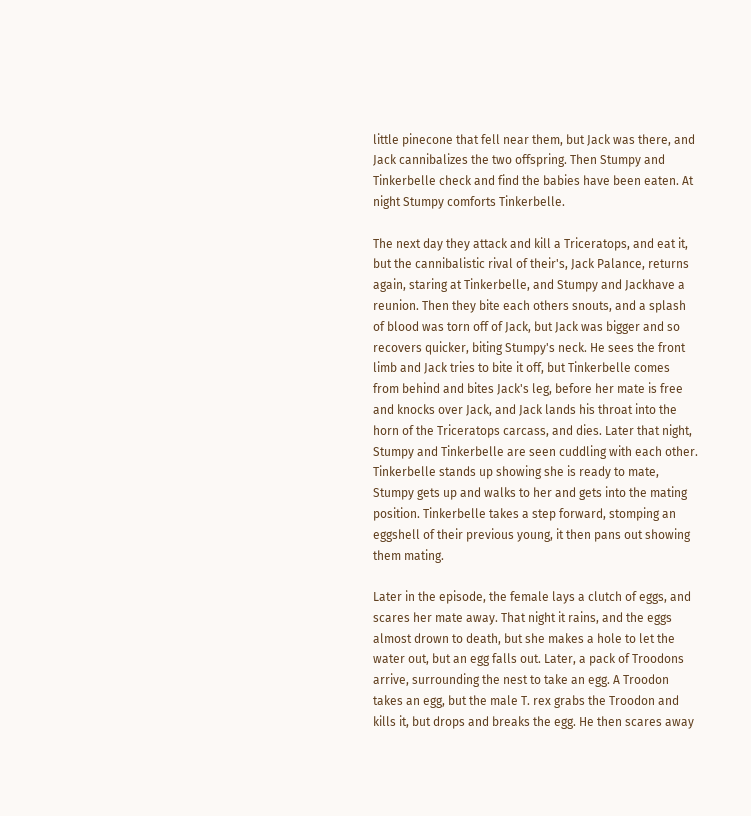little pinecone that fell near them, but Jack was there, and Jack cannibalizes the two offspring. Then Stumpy and Tinkerbelle check and find the babies have been eaten. At night Stumpy comforts Tinkerbelle.

The next day they attack and kill a Triceratops, and eat it, but the cannibalistic rival of their's, Jack Palance, returns again, staring at Tinkerbelle, and Stumpy and Jackhave a reunion. Then they bite each others snouts, and a splash of blood was torn off of Jack, but Jack was bigger and so recovers quicker, biting Stumpy's neck. He sees the front limb and Jack tries to bite it off, but Tinkerbelle comes from behind and bites Jack's leg, before her mate is free and knocks over Jack, and Jack lands his throat into the horn of the Triceratops carcass, and dies. Later that night, Stumpy and Tinkerbelle are seen cuddling with each other. Tinkerbelle stands up showing she is ready to mate, Stumpy gets up and walks to her and gets into the mating position. Tinkerbelle takes a step forward, stomping an eggshell of their previous young, it then pans out showing them mating.

Later in the episode, the female lays a clutch of eggs, and scares her mate away. That night it rains, and the eggs almost drown to death, but she makes a hole to let the water out, but an egg falls out. Later, a pack of Troodons arrive, surrounding the nest to take an egg. A Troodon takes an egg, but the male T. rex grabs the Troodon and kills it, but drops and breaks the egg. He then scares away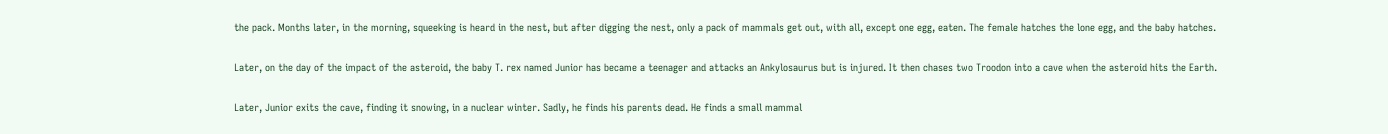the pack. Months later, in the morning, squeeking is heard in the nest, but after digging the nest, only a pack of mammals get out, with all, except one egg, eaten. The female hatches the lone egg, and the baby hatches.

Later, on the day of the impact of the asteroid, the baby T. rex named Junior has became a teenager and attacks an Ankylosaurus but is injured. It then chases two Troodon into a cave when the asteroid hits the Earth.

Later, Junior exits the cave, finding it snowing, in a nuclear winter. Sadly, he finds his parents dead. He finds a small mammal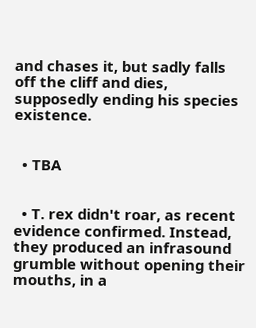and chases it, but sadly falls off the cliff and dies, supposedly ending his species existence.


  • TBA


  • T. rex didn't roar, as recent evidence confirmed. Instead, they produced an infrasound grumble without opening their mouths, in a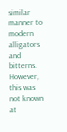similar manner to modern alligators and bitterns. However, this was not known at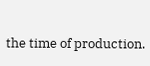the time of production.